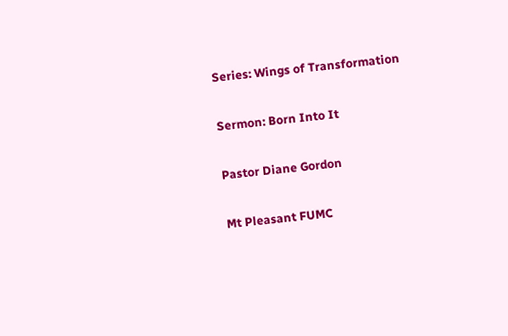Series: Wings of Transformation

Sermon: Born Into It

Pastor Diane Gordon

Mt Pleasant FUMC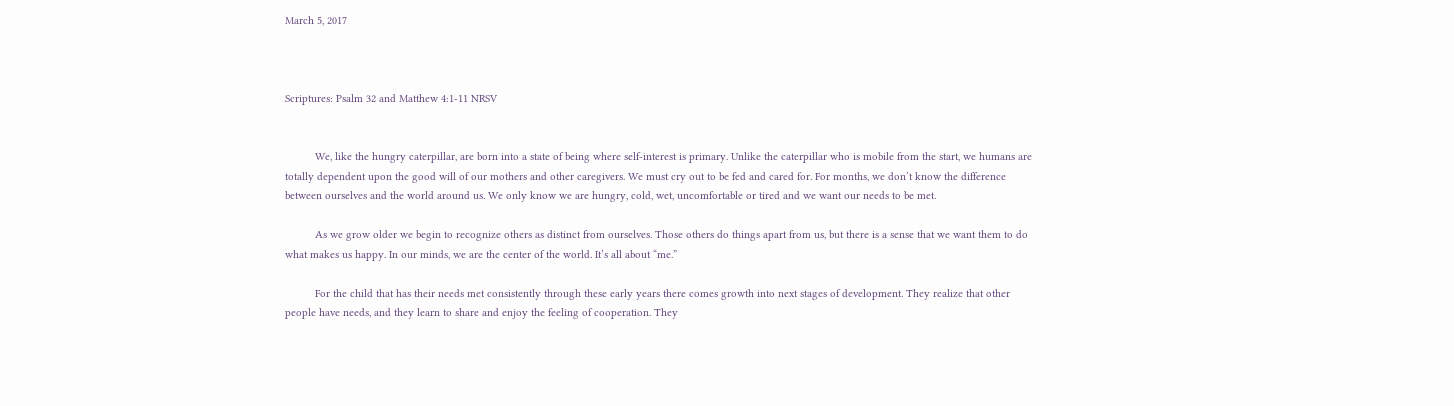March 5, 2017



Scriptures: Psalm 32 and Matthew 4:1-11 NRSV


          We, like the hungry caterpillar, are born into a state of being where self-interest is primary. Unlike the caterpillar who is mobile from the start, we humans are totally dependent upon the good will of our mothers and other caregivers. We must cry out to be fed and cared for. For months, we don’t know the difference between ourselves and the world around us. We only know we are hungry, cold, wet, uncomfortable or tired and we want our needs to be met.

          As we grow older we begin to recognize others as distinct from ourselves. Those others do things apart from us, but there is a sense that we want them to do what makes us happy. In our minds, we are the center of the world. It’s all about “me.”

          For the child that has their needs met consistently through these early years there comes growth into next stages of development. They realize that other people have needs, and they learn to share and enjoy the feeling of cooperation. They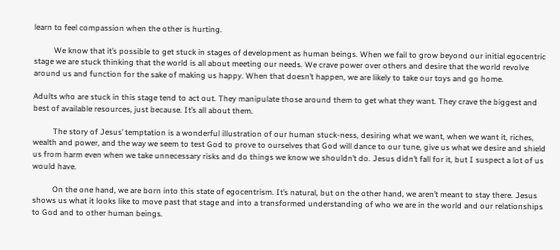learn to feel compassion when the other is hurting.

          We know that it’s possible to get stuck in stages of development as human beings. When we fail to grow beyond our initial egocentric stage we are stuck thinking that the world is all about meeting our needs. We crave power over others and desire that the world revolve around us and function for the sake of making us happy. When that doesn’t happen, we are likely to take our toys and go home.

Adults who are stuck in this stage tend to act out. They manipulate those around them to get what they want. They crave the biggest and best of available resources, just because. It’s all about them.

          The story of Jesus’ temptation is a wonderful illustration of our human stuck-ness, desiring what we want, when we want it, riches, wealth and power, and the way we seem to test God to prove to ourselves that God will dance to our tune, give us what we desire and shield us from harm even when we take unnecessary risks and do things we know we shouldn’t do. Jesus didn’t fall for it, but I suspect a lot of us would have.

          On the one hand, we are born into this state of egocentrism. It’s natural, but on the other hand, we aren’t meant to stay there. Jesus shows us what it looks like to move past that stage and into a transformed understanding of who we are in the world and our relationships to God and to other human beings.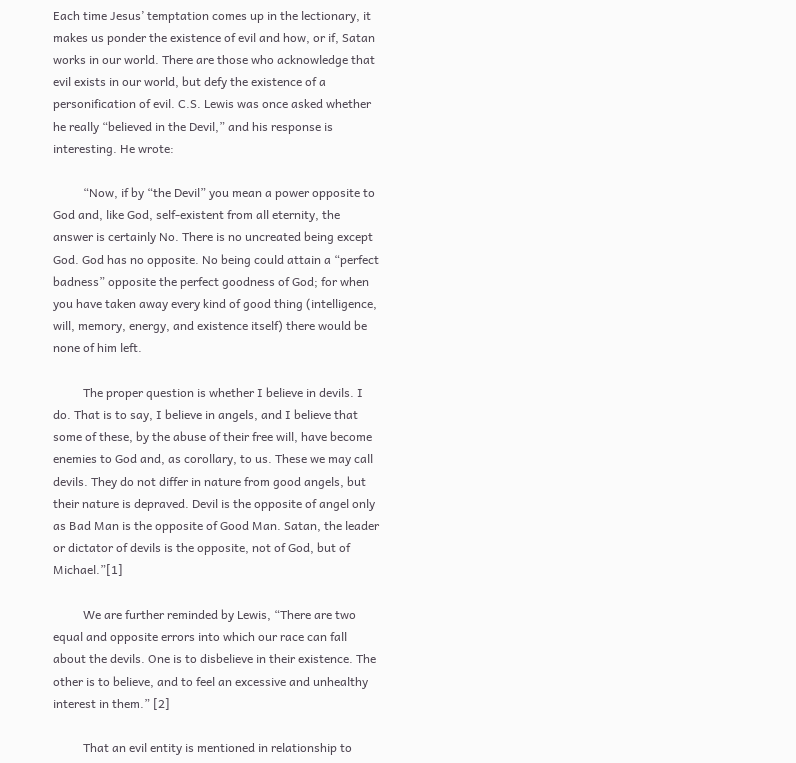Each time Jesus’ temptation comes up in the lectionary, it makes us ponder the existence of evil and how, or if, Satan works in our world. There are those who acknowledge that evil exists in our world, but defy the existence of a personification of evil. C.S. Lewis was once asked whether he really “believed in the Devil,” and his response is interesting. He wrote:

          “Now, if by “the Devil” you mean a power opposite to God and, like God, self-existent from all eternity, the answer is certainly No. There is no uncreated being except God. God has no opposite. No being could attain a “perfect badness” opposite the perfect goodness of God; for when you have taken away every kind of good thing (intelligence, will, memory, energy, and existence itself) there would be none of him left.

          The proper question is whether I believe in devils. I do. That is to say, I believe in angels, and I believe that some of these, by the abuse of their free will, have become enemies to God and, as corollary, to us. These we may call devils. They do not differ in nature from good angels, but their nature is depraved. Devil is the opposite of angel only as Bad Man is the opposite of Good Man. Satan, the leader or dictator of devils is the opposite, not of God, but of Michael.”[1]

          We are further reminded by Lewis, “There are two equal and opposite errors into which our race can fall about the devils. One is to disbelieve in their existence. The other is to believe, and to feel an excessive and unhealthy interest in them.” [2]

          That an evil entity is mentioned in relationship to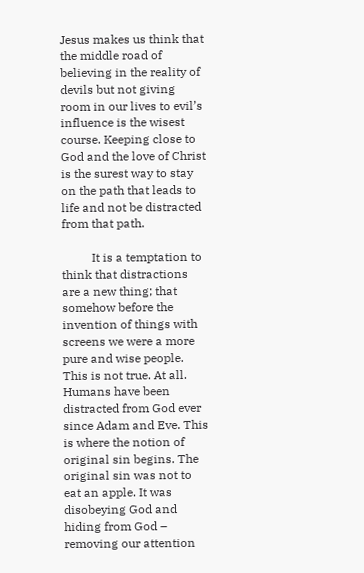Jesus makes us think that the middle road of believing in the reality of devils but not giving room in our lives to evil’s influence is the wisest course. Keeping close to God and the love of Christ is the surest way to stay on the path that leads to life and not be distracted from that path.

          It is a temptation to think that distractions are a new thing; that somehow before the invention of things with screens we were a more pure and wise people. This is not true. At all. Humans have been distracted from God ever since Adam and Eve. This is where the notion of original sin begins. The original sin was not to eat an apple. It was disobeying God and hiding from God – removing our attention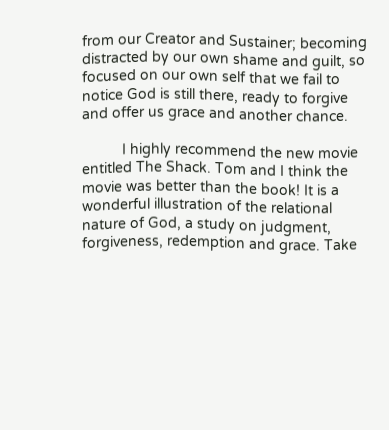from our Creator and Sustainer; becoming distracted by our own shame and guilt, so focused on our own self that we fail to notice God is still there, ready to forgive and offer us grace and another chance.

          I highly recommend the new movie entitled The Shack. Tom and I think the movie was better than the book! It is a wonderful illustration of the relational nature of God, a study on judgment, forgiveness, redemption and grace. Take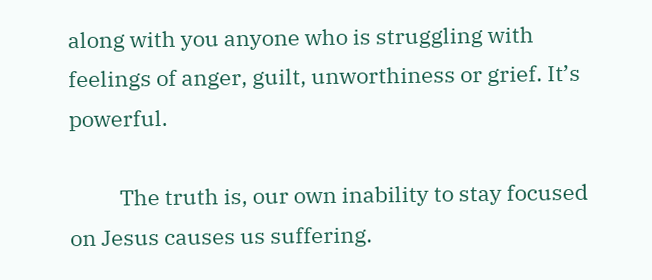along with you anyone who is struggling with feelings of anger, guilt, unworthiness or grief. It’s powerful.

          The truth is, our own inability to stay focused on Jesus causes us suffering.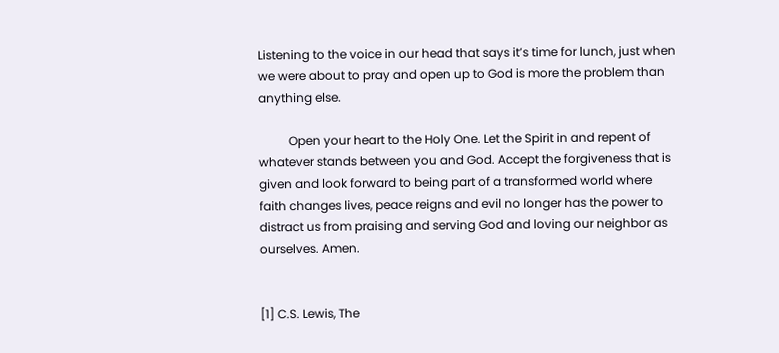Listening to the voice in our head that says it’s time for lunch, just when we were about to pray and open up to God is more the problem than anything else.

          Open your heart to the Holy One. Let the Spirit in and repent of whatever stands between you and God. Accept the forgiveness that is given and look forward to being part of a transformed world where faith changes lives, peace reigns and evil no longer has the power to distract us from praising and serving God and loving our neighbor as ourselves. Amen.


[1] C.S. Lewis, The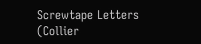Screwtape Letters (Collier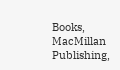Books, MacMillan Publishing,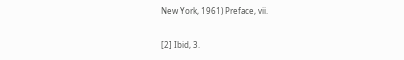New York, 1961) Preface, vii.

[2] Ibid, 3.